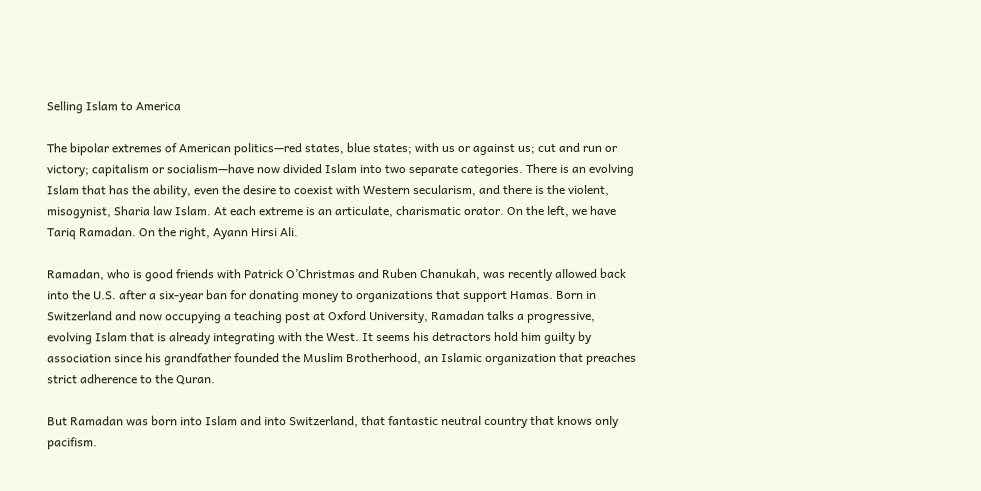Selling Islam to America

The bipolar extremes of American politics—red states, blue states; with us or against us; cut and run or victory; capitalism or socialism—have now divided Islam into two separate categories. There is an evolving Islam that has the ability, even the desire to coexist with Western secularism, and there is the violent, misogynist, Sharia law Islam. At each extreme is an articulate, charismatic orator. On the left, we have Tariq Ramadan. On the right, Ayann Hirsi Ali.

Ramadan, who is good friends with Patrick O’Christmas and Ruben Chanukah, was recently allowed back into the U.S. after a six-year ban for donating money to organizations that support Hamas. Born in Switzerland and now occupying a teaching post at Oxford University, Ramadan talks a progressive, evolving Islam that is already integrating with the West. It seems his detractors hold him guilty by association since his grandfather founded the Muslim Brotherhood, an Islamic organization that preaches strict adherence to the Quran.

But Ramadan was born into Islam and into Switzerland, that fantastic neutral country that knows only pacifism.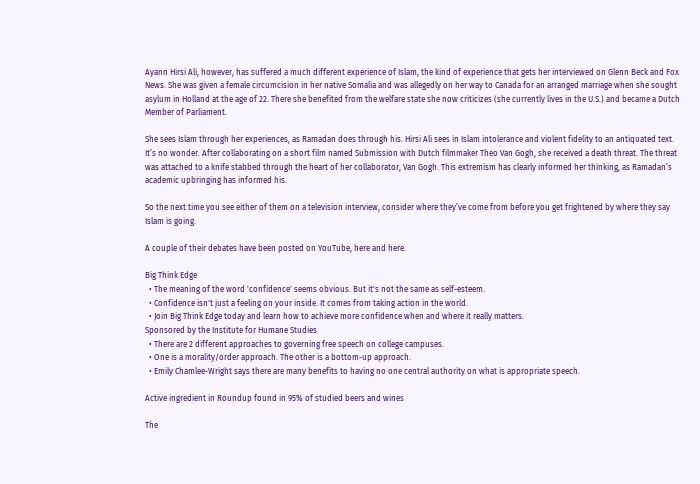Ayann Hirsi Ali, however, has suffered a much different experience of Islam, the kind of experience that gets her interviewed on Glenn Beck and Fox News. She was given a female circumcision in her native Somalia and was allegedly on her way to Canada for an arranged marriage when she sought asylum in Holland at the age of 22. There she benefited from the welfare state she now criticizes (she currently lives in the U.S.) and became a Dutch Member of Parliament.

She sees Islam through her experiences, as Ramadan does through his. Hirsi Ali sees in Islam intolerance and violent fidelity to an antiquated text. It’s no wonder. After collaborating on a short film named Submission with Dutch filmmaker Theo Van Gogh, she received a death threat. The threat was attached to a knife stabbed through the heart of her collaborator, Van Gogh. This extremism has clearly informed her thinking, as Ramadan’s academic upbringing has informed his.

So the next time you see either of them on a television interview, consider where they’ve come from before you get frightened by where they say Islam is going.

A couple of their debates have been posted on YouTube, here and here.

Big Think Edge
  • The meaning of the word 'confidence' seems obvious. But it's not the same as self-esteem.
  • Confidence isn't just a feeling on your inside. It comes from taking action in the world.
  • Join Big Think Edge today and learn how to achieve more confidence when and where it really matters.
Sponsored by the Institute for Humane Studies
  • There are 2 different approaches to governing free speech on college campuses.
  • One is a morality/order approach. The other is a bottom-up approach.
  • Emily Chamlee-Wright says there are many benefits to having no one central authority on what is appropriate speech.

Active ingredient in Roundup found in 95% of studied beers and wines

The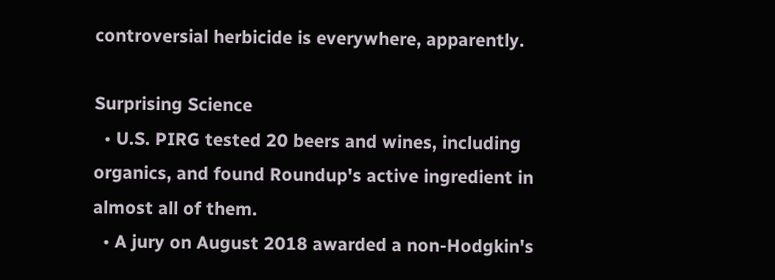controversial herbicide is everywhere, apparently.

Surprising Science
  • U.S. PIRG tested 20 beers and wines, including organics, and found Roundup's active ingredient in almost all of them.
  • A jury on August 2018 awarded a non-Hodgkin's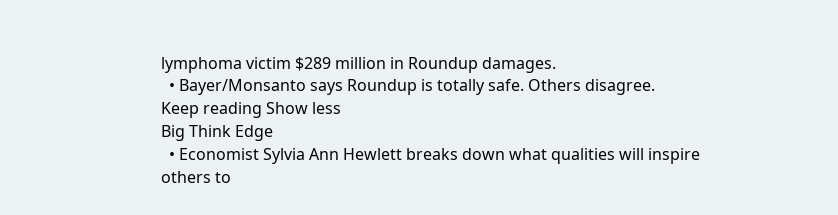lymphoma victim $289 million in Roundup damages.
  • Bayer/Monsanto says Roundup is totally safe. Others disagree.
Keep reading Show less
Big Think Edge
  • Economist Sylvia Ann Hewlett breaks down what qualities will inspire others to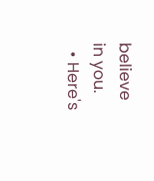believe in you.
  • Here's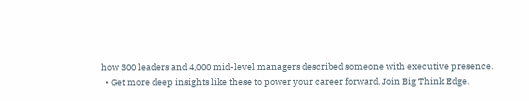how 300 leaders and 4,000 mid-level managers described someone with executive presence.
  • Get more deep insights like these to power your career forward. Join Big Think Edge.